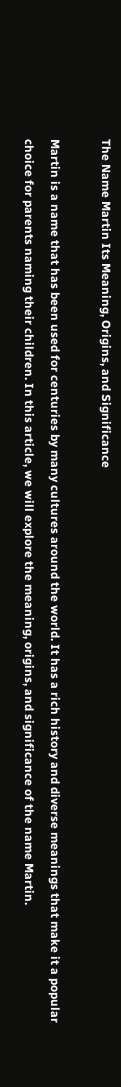The Name Martin Its Meaning, Origins, and Significance

Martin is a name that has been used for centuries by many cultures around the world. It has a rich history and diverse meanings that make it a popular choice for parents naming their children. In this article, we will explore the meaning, origins, and significance of the name Martin.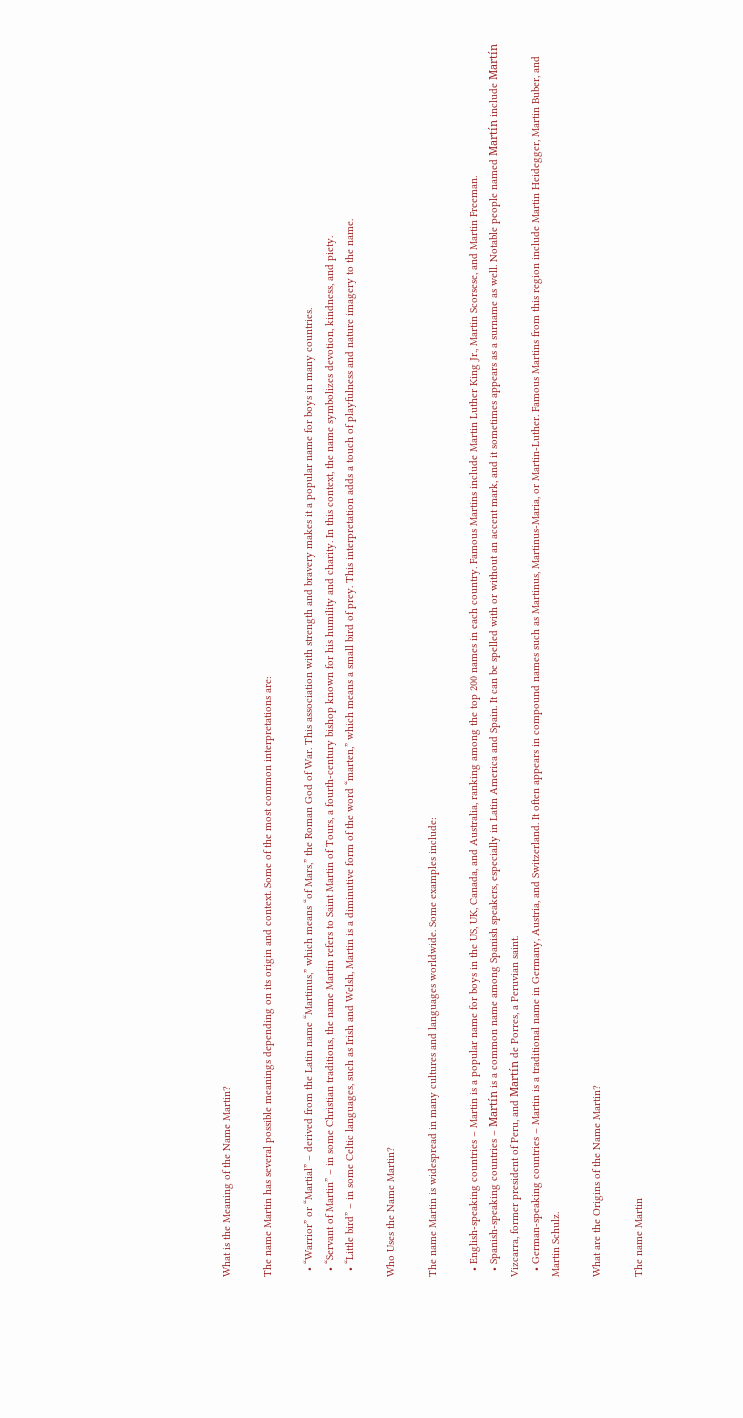What is the Meaning of the Name Martin?

The name Martin has several possible meanings depending on its origin and context. Some of the most common interpretations are:

  • “Warrior” or “Martial” – derived from the Latin name “Martinus,” which means “of Mars,” the Roman God of War. This association with strength and bravery makes it a popular name for boys in many countries.
  • “Servant of Martin” – in some Christian traditions, the name Martin refers to Saint Martin of Tours, a fourth-century bishop known for his humility and charity. In this context, the name symbolizes devotion, kindness, and piety.
  • “Little bird” – in some Celtic languages, such as Irish and Welsh, Martin is a diminutive form of the word “marten,” which means a small bird of prey. This interpretation adds a touch of playfulness and nature imagery to the name.

Who Uses the Name Martin?

The name Martin is widespread in many cultures and languages worldwide. Some examples include:

  • English-speaking countries – Martin is a popular name for boys in the US, UK, Canada, and Australia, ranking among the top 200 names in each country. Famous Martins include Martin Luther King Jr., Martin Scorsese, and Martin Freeman.
  • Spanish-speaking countries – Martín is a common name among Spanish speakers, especially in Latin America and Spain. It can be spelled with or without an accent mark, and it sometimes appears as a surname as well. Notable people named Martín include Martín Vizcarra, former president of Peru, and Martín de Porres, a Peruvian saint.
  • German-speaking countries – Martin is a traditional name in Germany, Austria, and Switzerland. It often appears in compound names such as Martinus, Martinus-Maria, or Martin-Luther. Famous Martins from this region include Martin Heidegger, Martin Buber, and Martin Schulz.

What are the Origins of the Name Martin?

The name Martin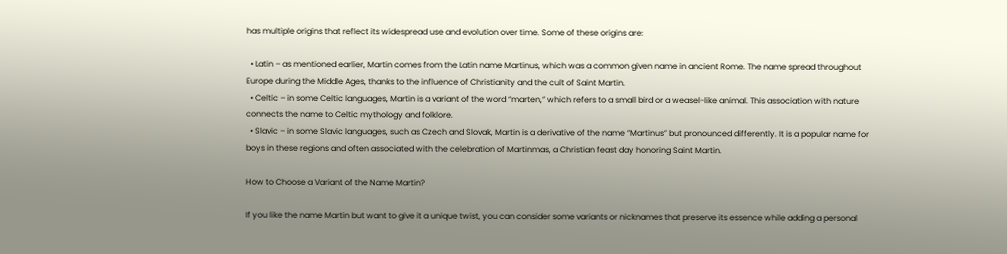has multiple origins that reflect its widespread use and evolution over time. Some of these origins are:

  • Latin – as mentioned earlier, Martin comes from the Latin name Martinus, which was a common given name in ancient Rome. The name spread throughout Europe during the Middle Ages, thanks to the influence of Christianity and the cult of Saint Martin.
  • Celtic – in some Celtic languages, Martin is a variant of the word “marten,” which refers to a small bird or a weasel-like animal. This association with nature connects the name to Celtic mythology and folklore.
  • Slavic – in some Slavic languages, such as Czech and Slovak, Martin is a derivative of the name “Martinus” but pronounced differently. It is a popular name for boys in these regions and often associated with the celebration of Martinmas, a Christian feast day honoring Saint Martin.

How to Choose a Variant of the Name Martin?

If you like the name Martin but want to give it a unique twist, you can consider some variants or nicknames that preserve its essence while adding a personal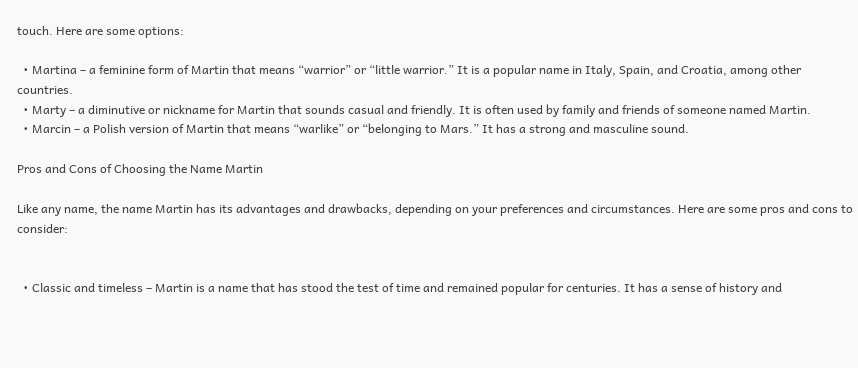touch. Here are some options:

  • Martina – a feminine form of Martin that means “warrior” or “little warrior.” It is a popular name in Italy, Spain, and Croatia, among other countries.
  • Marty – a diminutive or nickname for Martin that sounds casual and friendly. It is often used by family and friends of someone named Martin.
  • Marcin – a Polish version of Martin that means “warlike” or “belonging to Mars.” It has a strong and masculine sound.

Pros and Cons of Choosing the Name Martin

Like any name, the name Martin has its advantages and drawbacks, depending on your preferences and circumstances. Here are some pros and cons to consider:


  • Classic and timeless – Martin is a name that has stood the test of time and remained popular for centuries. It has a sense of history and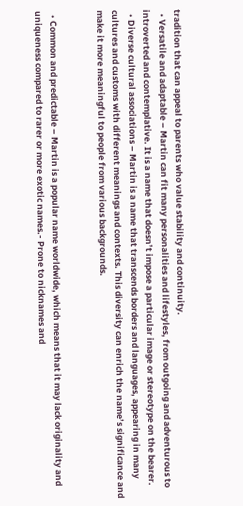tradition that can appeal to parents who value stability and continuity.
  • Versatile and adaptable – Martin can fit many personalities and lifestyles, from outgoing and adventurous to introverted and contemplative. It is a name that doesn’t impose a particular image or stereotype on the bearer.
  • Diverse cultural associations – Martin is a name that transcends borders and languages, appearing in many cultures and customs with different meanings and contexts. This diversity can enrich the name’s significance and make it more meaningful to people from various backgrounds.


  • Common and predictable – Martin is a popular name worldwide, which means that it may lack originality and uniqueness compared to rarer or more exotic names.- Prone to nicknames and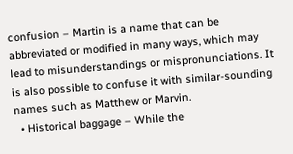confusion – Martin is a name that can be abbreviated or modified in many ways, which may lead to misunderstandings or mispronunciations. It is also possible to confuse it with similar-sounding names such as Matthew or Marvin.
  • Historical baggage – While the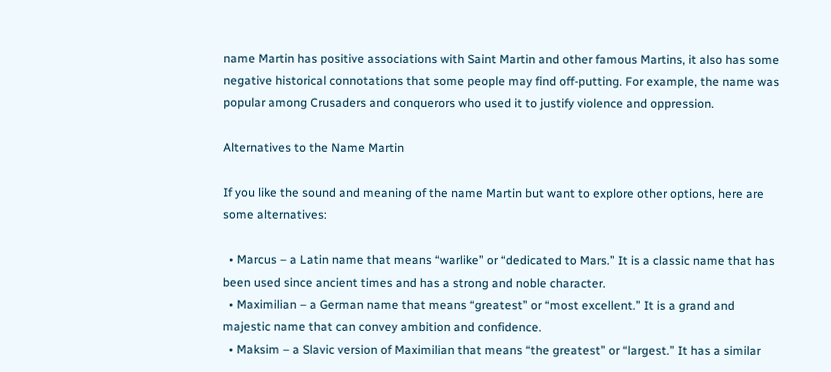name Martin has positive associations with Saint Martin and other famous Martins, it also has some negative historical connotations that some people may find off-putting. For example, the name was popular among Crusaders and conquerors who used it to justify violence and oppression.

Alternatives to the Name Martin

If you like the sound and meaning of the name Martin but want to explore other options, here are some alternatives:

  • Marcus – a Latin name that means “warlike” or “dedicated to Mars.” It is a classic name that has been used since ancient times and has a strong and noble character.
  • Maximilian – a German name that means “greatest” or “most excellent.” It is a grand and majestic name that can convey ambition and confidence.
  • Maksim – a Slavic version of Maximilian that means “the greatest” or “largest.” It has a similar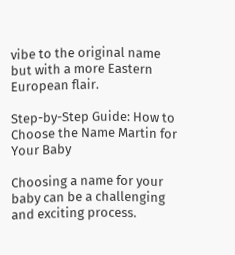vibe to the original name but with a more Eastern European flair.

Step-by-Step Guide: How to Choose the Name Martin for Your Baby

Choosing a name for your baby can be a challenging and exciting process.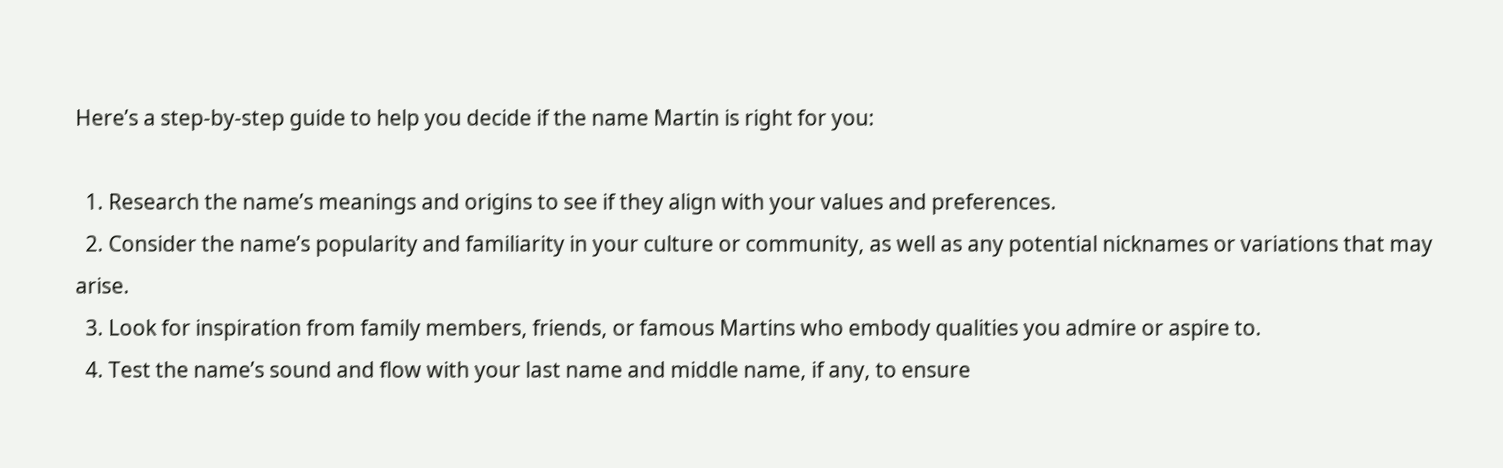Here’s a step-by-step guide to help you decide if the name Martin is right for you:

  1. Research the name’s meanings and origins to see if they align with your values and preferences.
  2. Consider the name’s popularity and familiarity in your culture or community, as well as any potential nicknames or variations that may arise.
  3. Look for inspiration from family members, friends, or famous Martins who embody qualities you admire or aspire to.
  4. Test the name’s sound and flow with your last name and middle name, if any, to ensure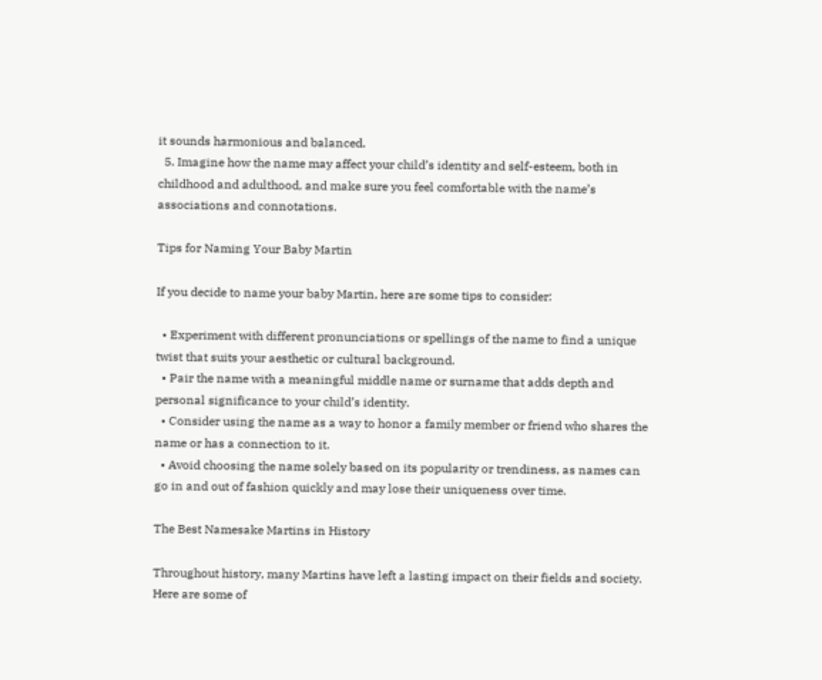it sounds harmonious and balanced.
  5. Imagine how the name may affect your child’s identity and self-esteem, both in childhood and adulthood, and make sure you feel comfortable with the name’s associations and connotations.

Tips for Naming Your Baby Martin

If you decide to name your baby Martin, here are some tips to consider:

  • Experiment with different pronunciations or spellings of the name to find a unique twist that suits your aesthetic or cultural background.
  • Pair the name with a meaningful middle name or surname that adds depth and personal significance to your child’s identity.
  • Consider using the name as a way to honor a family member or friend who shares the name or has a connection to it.
  • Avoid choosing the name solely based on its popularity or trendiness, as names can go in and out of fashion quickly and may lose their uniqueness over time.

The Best Namesake Martins in History

Throughout history, many Martins have left a lasting impact on their fields and society. Here are some of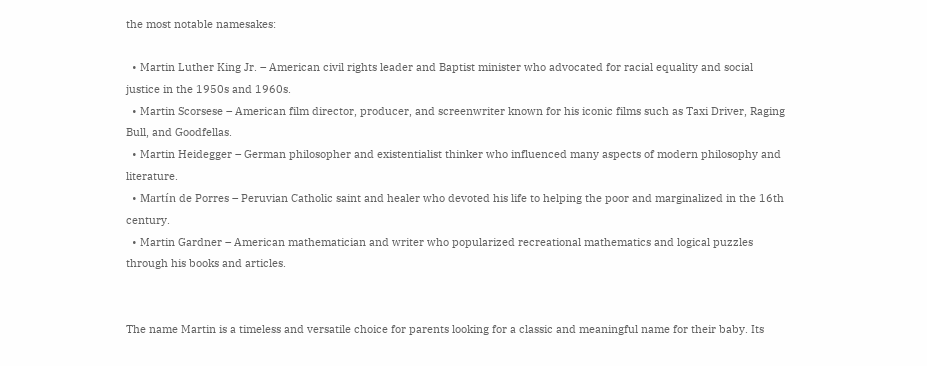the most notable namesakes:

  • Martin Luther King Jr. – American civil rights leader and Baptist minister who advocated for racial equality and social justice in the 1950s and 1960s.
  • Martin Scorsese – American film director, producer, and screenwriter known for his iconic films such as Taxi Driver, Raging Bull, and Goodfellas.
  • Martin Heidegger – German philosopher and existentialist thinker who influenced many aspects of modern philosophy and literature.
  • Martín de Porres – Peruvian Catholic saint and healer who devoted his life to helping the poor and marginalized in the 16th century.
  • Martin Gardner – American mathematician and writer who popularized recreational mathematics and logical puzzles through his books and articles.


The name Martin is a timeless and versatile choice for parents looking for a classic and meaningful name for their baby. Its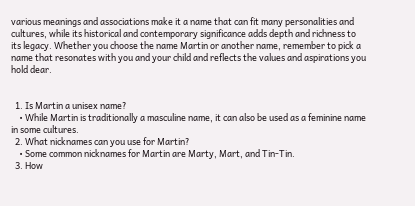various meanings and associations make it a name that can fit many personalities and cultures, while its historical and contemporary significance adds depth and richness to its legacy. Whether you choose the name Martin or another name, remember to pick a name that resonates with you and your child and reflects the values and aspirations you hold dear.


  1. Is Martin a unisex name?
    • While Martin is traditionally a masculine name, it can also be used as a feminine name in some cultures.
  2. What nicknames can you use for Martin?
    • Some common nicknames for Martin are Marty, Mart, and Tin-Tin.
  3. How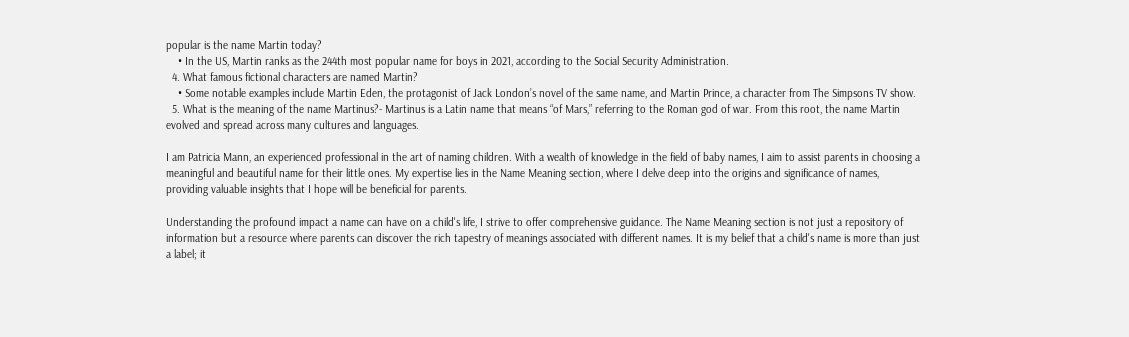popular is the name Martin today?
    • In the US, Martin ranks as the 244th most popular name for boys in 2021, according to the Social Security Administration.
  4. What famous fictional characters are named Martin?
    • Some notable examples include Martin Eden, the protagonist of Jack London’s novel of the same name, and Martin Prince, a character from The Simpsons TV show.
  5. What is the meaning of the name Martinus?- Martinus is a Latin name that means “of Mars,” referring to the Roman god of war. From this root, the name Martin evolved and spread across many cultures and languages.

I am Patricia Mann, an experienced professional in the art of naming children. With a wealth of knowledge in the field of baby names, I aim to assist parents in choosing a meaningful and beautiful name for their little ones. My expertise lies in the Name Meaning section, where I delve deep into the origins and significance of names, providing valuable insights that I hope will be beneficial for parents.

Understanding the profound impact a name can have on a child's life, I strive to offer comprehensive guidance. The Name Meaning section is not just a repository of information but a resource where parents can discover the rich tapestry of meanings associated with different names. It is my belief that a child's name is more than just a label; it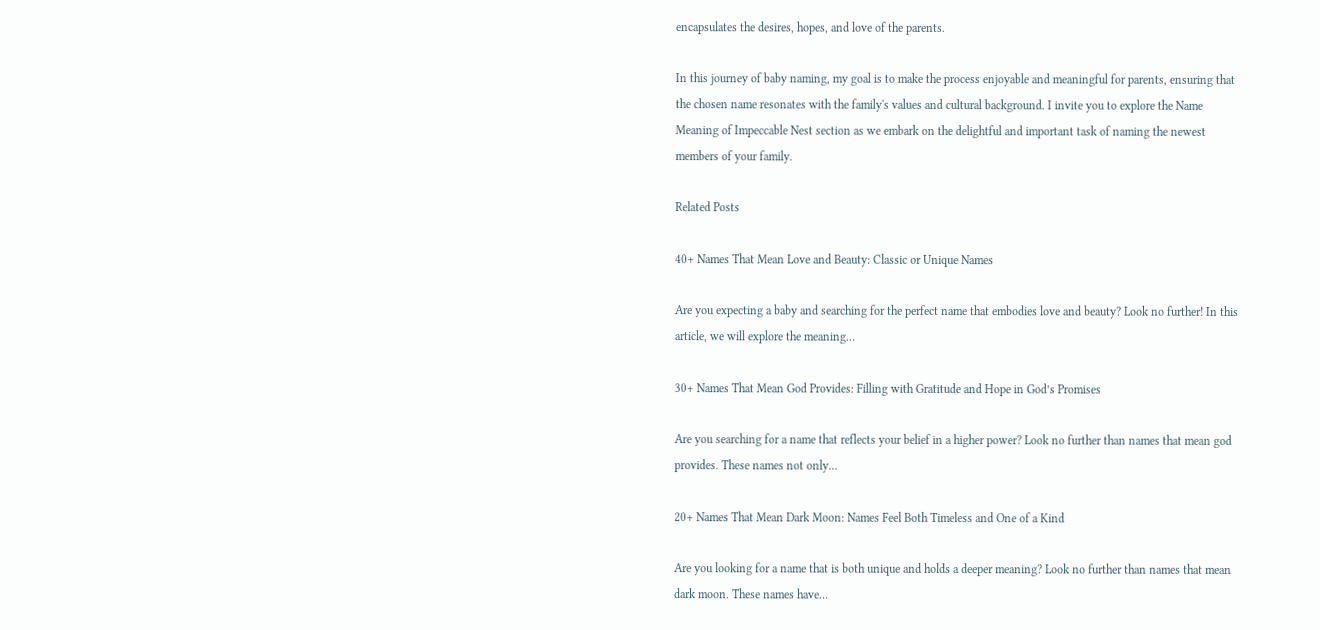encapsulates the desires, hopes, and love of the parents.

In this journey of baby naming, my goal is to make the process enjoyable and meaningful for parents, ensuring that the chosen name resonates with the family's values and cultural background. I invite you to explore the Name Meaning of Impeccable Nest section as we embark on the delightful and important task of naming the newest members of your family.

Related Posts

40+ Names That Mean Love and Beauty: Classic or Unique Names

Are you expecting a baby and searching for the perfect name that embodies love and beauty? Look no further! In this article, we will explore the meaning…

30+ Names That Mean God Provides: Filling with Gratitude and Hope in God’s Promises

Are you searching for a name that reflects your belief in a higher power? Look no further than names that mean god provides. These names not only…

20+ Names That Mean Dark Moon: Names Feel Both Timeless and One of a Kind

Are you looking for a name that is both unique and holds a deeper meaning? Look no further than names that mean dark moon. These names have…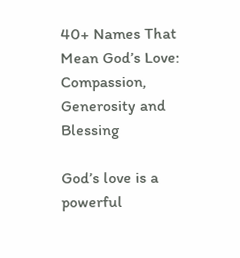40+ Names That Mean God’s Love: Compassion, Generosity and Blessing

God’s love is a powerful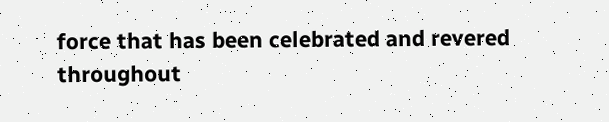force that has been celebrated and revered throughout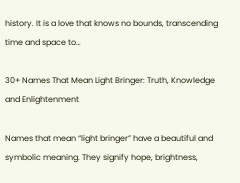history. It is a love that knows no bounds, transcending time and space to…

30+ Names That Mean Light Bringer: Truth, Knowledge and Enlightenment

Names that mean “light bringer” have a beautiful and symbolic meaning. They signify hope, brightness,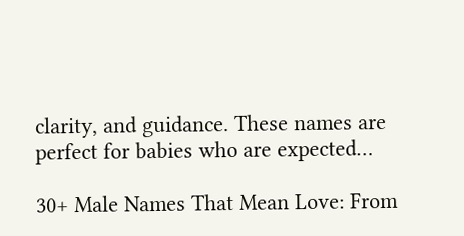clarity, and guidance. These names are perfect for babies who are expected…

30+ Male Names That Mean Love: From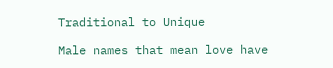Traditional to Unique

Male names that mean love have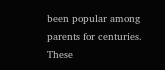been popular among parents for centuries. These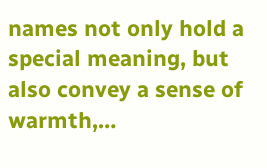names not only hold a special meaning, but also convey a sense of warmth,…